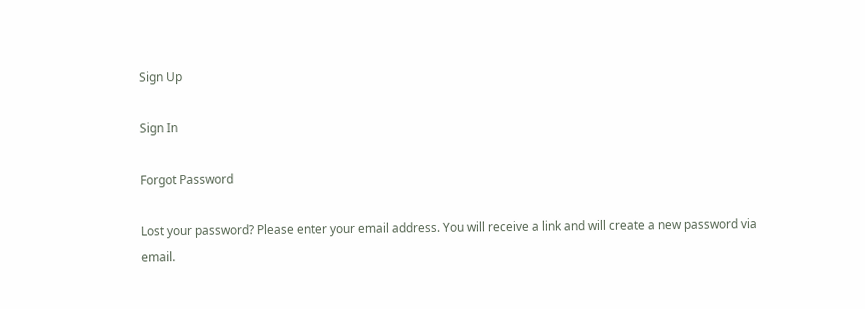Sign Up

Sign In

Forgot Password

Lost your password? Please enter your email address. You will receive a link and will create a new password via email.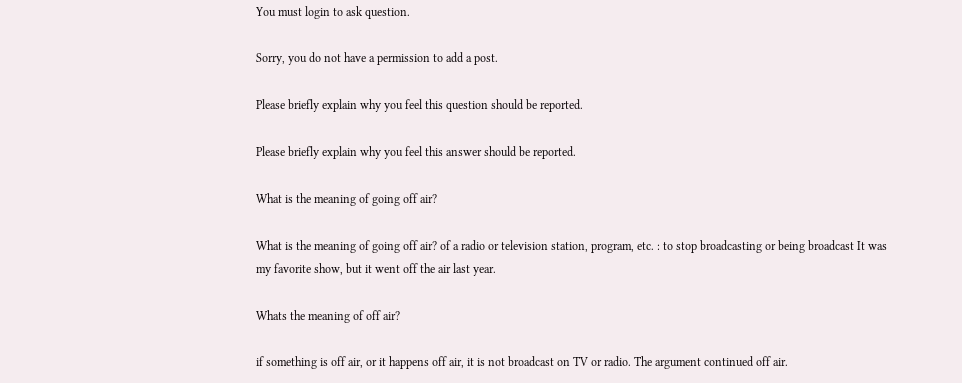You must login to ask question.

Sorry, you do not have a permission to add a post.

Please briefly explain why you feel this question should be reported.

Please briefly explain why you feel this answer should be reported.

What is the meaning of going off air?

What is the meaning of going off air? of a radio or television station, program, etc. : to stop broadcasting or being broadcast It was my favorite show, but it went off the air last year.

Whats the meaning of off air?

if something is off air, or it happens off air, it is not broadcast on TV or radio. The argument continued off air.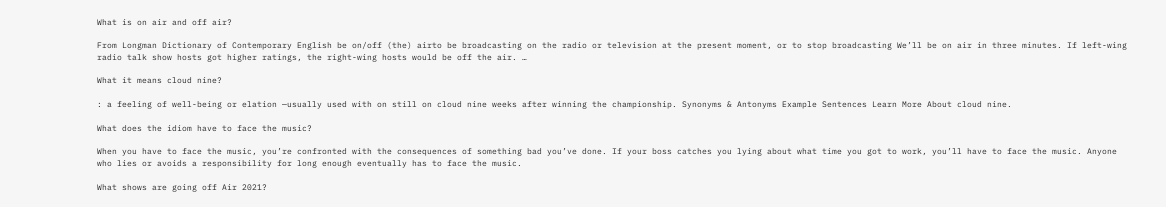What is on air and off air?

From Longman Dictionary of Contemporary English be on/off (the) airto be broadcasting on the radio or television at the present moment, or to stop broadcasting We’ll be on air in three minutes. If left-wing radio talk show hosts got higher ratings, the right-wing hosts would be off the air. …

What it means cloud nine?

: a feeling of well-being or elation —usually used with on still on cloud nine weeks after winning the championship. Synonyms & Antonyms Example Sentences Learn More About cloud nine.

What does the idiom have to face the music?

When you have to face the music, you’re confronted with the consequences of something bad you’ve done. If your boss catches you lying about what time you got to work, you’ll have to face the music. Anyone who lies or avoids a responsibility for long enough eventually has to face the music.

What shows are going off Air 2021?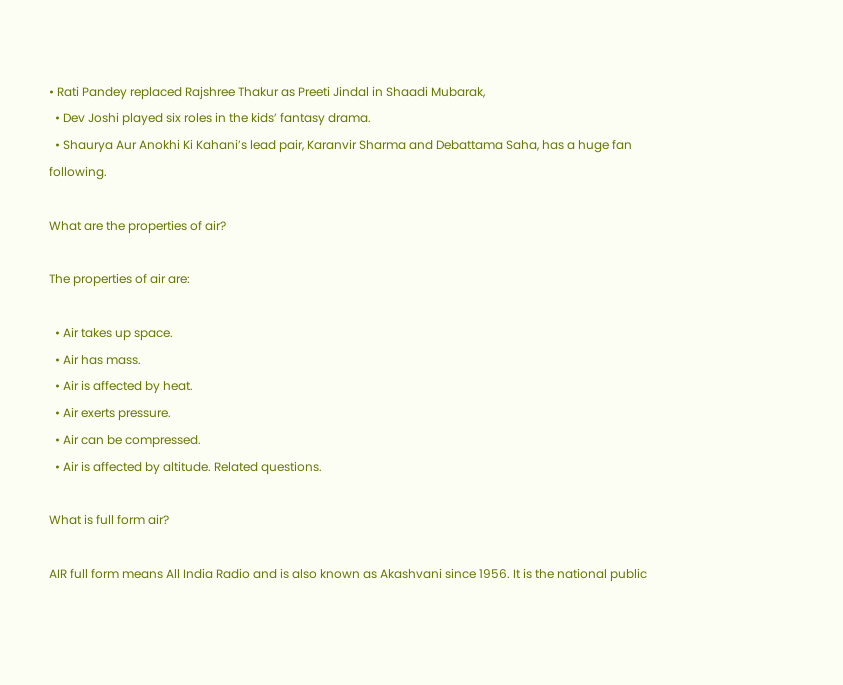• Rati Pandey replaced Rajshree Thakur as Preeti Jindal in Shaadi Mubarak,
  • Dev Joshi played six roles in the kids’ fantasy drama.
  • Shaurya Aur Anokhi Ki Kahani’s lead pair, Karanvir Sharma and Debattama Saha, has a huge fan following.

What are the properties of air?

The properties of air are:

  • Air takes up space.
  • Air has mass.
  • Air is affected by heat.
  • Air exerts pressure.
  • Air can be compressed.
  • Air is affected by altitude. Related questions.

What is full form air?

AIR full form means All India Radio and is also known as Akashvani since 1956. It is the national public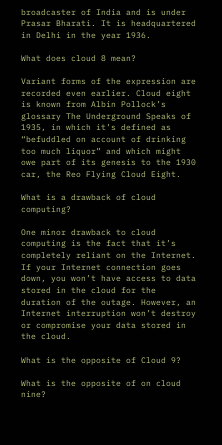broadcaster of India and is under Prasar Bharati. It is headquartered in Delhi in the year 1936.

What does cloud 8 mean?

Variant forms of the expression are recorded even earlier. Cloud eight is known from Albin Pollock’s glossary The Underground Speaks of 1935, in which it’s defined as “befuddled on account of drinking too much liquor” and which might owe part of its genesis to the 1930 car, the Reo Flying Cloud Eight.

What is a drawback of cloud computing?

One minor drawback to cloud computing is the fact that it’s completely reliant on the Internet. If your Internet connection goes down, you won’t have access to data stored in the cloud for the duration of the outage. However, an Internet interruption won’t destroy or compromise your data stored in the cloud.

What is the opposite of Cloud 9?

What is the opposite of on cloud nine?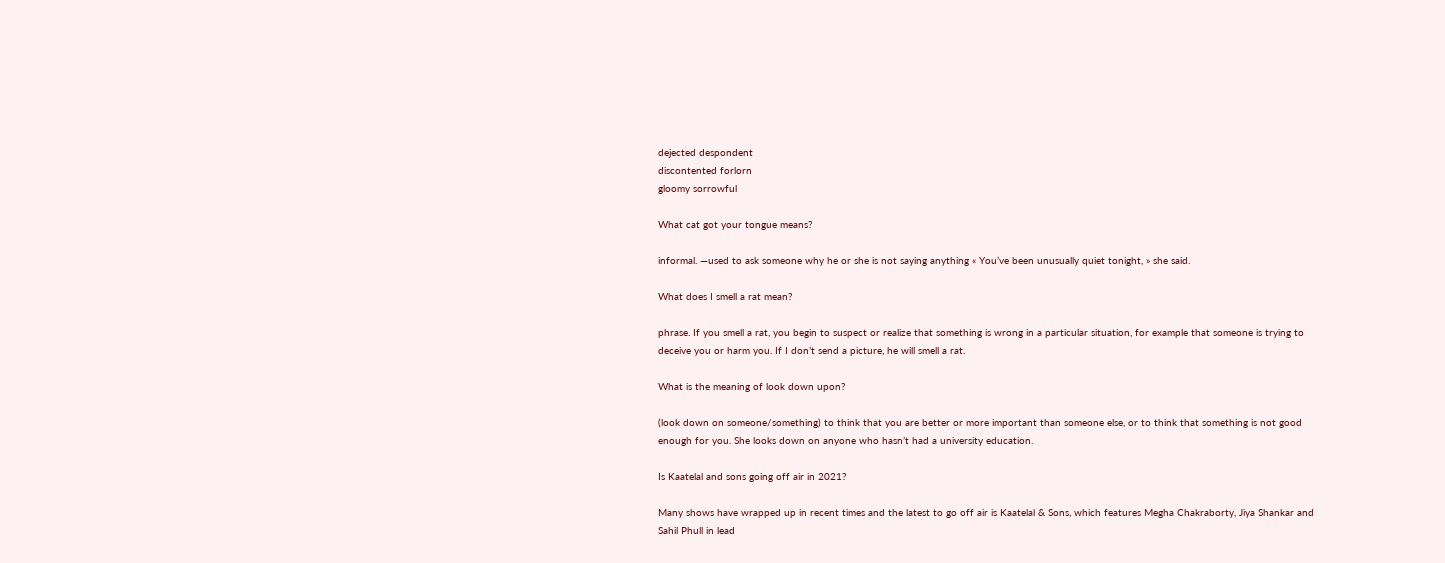dejected despondent
discontented forlorn
gloomy sorrowful

What cat got your tongue means?

informal. —used to ask someone why he or she is not saying anything « You’ve been unusually quiet tonight, » she said.

What does I smell a rat mean?

phrase. If you smell a rat, you begin to suspect or realize that something is wrong in a particular situation, for example that someone is trying to deceive you or harm you. If I don’t send a picture, he will smell a rat.

What is the meaning of look down upon?

(look down on someone/something) to think that you are better or more important than someone else, or to think that something is not good enough for you. She looks down on anyone who hasn’t had a university education.

Is Kaatelal and sons going off air in 2021?

Many shows have wrapped up in recent times and the latest to go off air is Kaatelal & Sons, which features Megha Chakraborty, Jiya Shankar and Sahil Phull in lead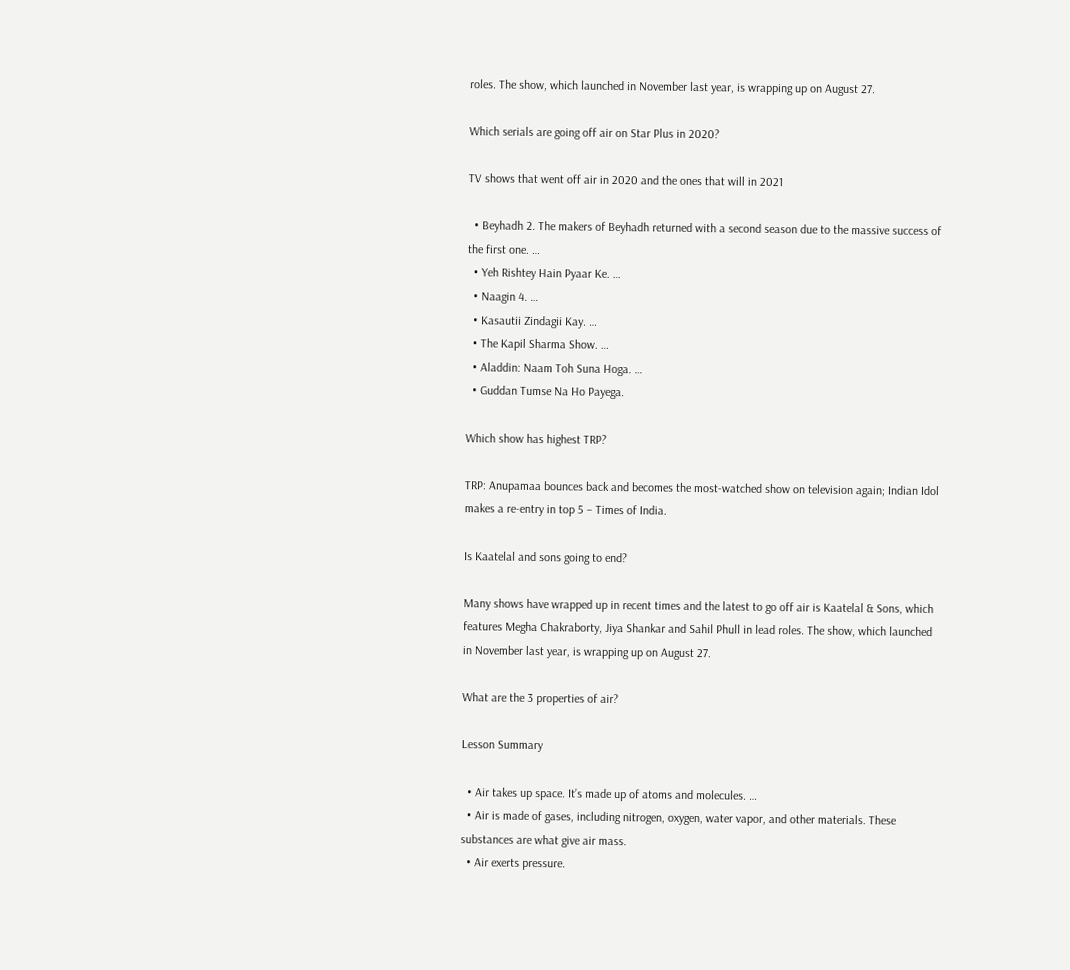roles. The show, which launched in November last year, is wrapping up on August 27.

Which serials are going off air on Star Plus in 2020?

TV shows that went off air in 2020 and the ones that will in 2021

  • Beyhadh 2. The makers of Beyhadh returned with a second season due to the massive success of the first one. …
  • Yeh Rishtey Hain Pyaar Ke. …
  • Naagin 4. …
  • Kasautii Zindagii Kay. …
  • The Kapil Sharma Show. …
  • Aladdin: Naam Toh Suna Hoga. …
  • Guddan Tumse Na Ho Payega.

Which show has highest TRP?

TRP: Anupamaa bounces back and becomes the most-watched show on television again; Indian Idol makes a re-entry in top 5 – Times of India.

Is Kaatelal and sons going to end?

Many shows have wrapped up in recent times and the latest to go off air is Kaatelal & Sons, which features Megha Chakraborty, Jiya Shankar and Sahil Phull in lead roles. The show, which launched in November last year, is wrapping up on August 27.

What are the 3 properties of air?

Lesson Summary

  • Air takes up space. It’s made up of atoms and molecules. …
  • Air is made of gases, including nitrogen, oxygen, water vapor, and other materials. These substances are what give air mass.
  • Air exerts pressure.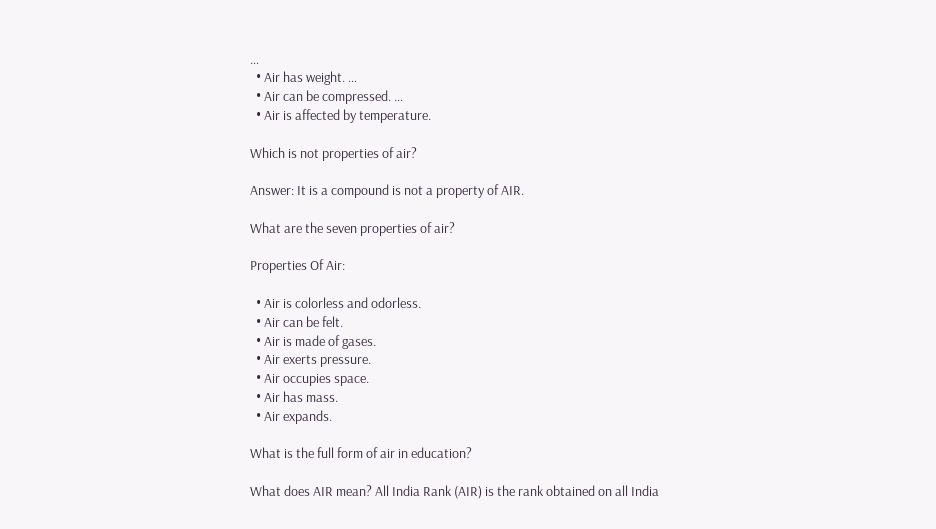…
  • Air has weight. …
  • Air can be compressed. …
  • Air is affected by temperature.

Which is not properties of air?

Answer: It is a compound is not a property of AIR.

What are the seven properties of air?

Properties Of Air:

  • Air is colorless and odorless.
  • Air can be felt.
  • Air is made of gases.
  • Air exerts pressure.
  • Air occupies space.
  • Air has mass.
  • Air expands.

What is the full form of air in education?

What does AIR mean? All India Rank (AIR) is the rank obtained on all India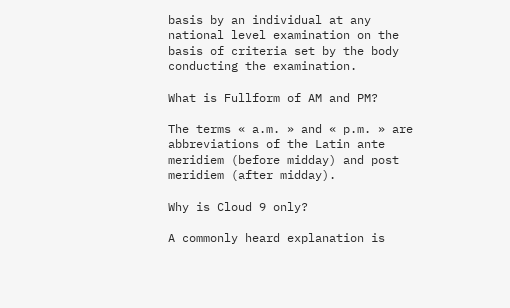basis by an individual at any national level examination on the basis of criteria set by the body conducting the examination.

What is Fullform of AM and PM?

The terms « a.m. » and « p.m. » are abbreviations of the Latin ante meridiem (before midday) and post meridiem (after midday).

Why is Cloud 9 only?

A commonly heard explanation is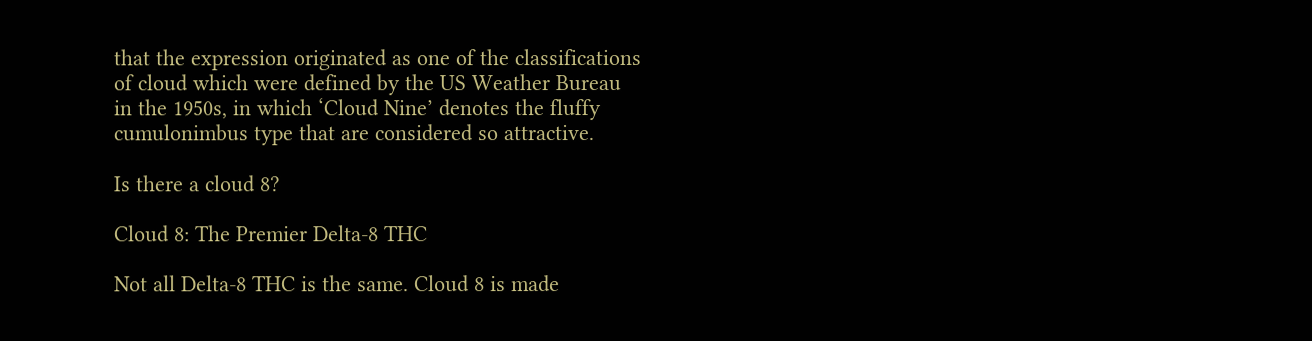that the expression originated as one of the classifications of cloud which were defined by the US Weather Bureau in the 1950s, in which ‘Cloud Nine’ denotes the fluffy cumulonimbus type that are considered so attractive.

Is there a cloud 8?

Cloud 8: The Premier Delta-8 THC

Not all Delta-8 THC is the same. Cloud 8 is made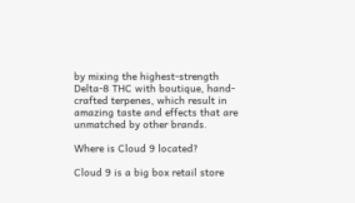by mixing the highest-strength Delta-8 THC with boutique, hand-crafted terpenes, which result in amazing taste and effects that are unmatched by other brands.

Where is Cloud 9 located?

Cloud 9 is a big box retail store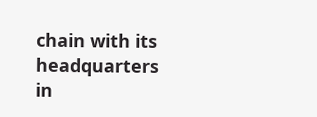chain with its headquarters in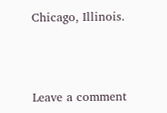Chicago, Illinois.



Leave a comment